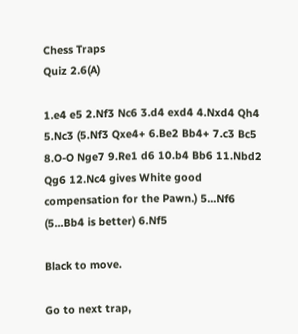Chess Traps
Quiz 2.6(A)

1.e4 e5 2.Nf3 Nc6 3.d4 exd4 4.Nxd4 Qh4 5.Nc3 (5.Nf3 Qxe4+ 6.Be2 Bb4+ 7.c3 Bc5 8.O-O Nge7 9.Re1 d6 10.b4 Bb6 11.Nbd2 Qg6 12.Nc4 gives White good compensation for the Pawn.) 5...Nf6 (5...Bb4 is better) 6.Nf5

Black to move.

Go to next trap,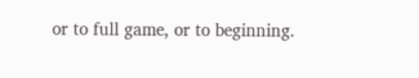or to full game, or to beginning.